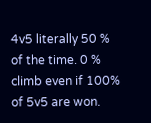4v5 literally 50 % of the time. 0 % climb even if 100% of 5v5 are won.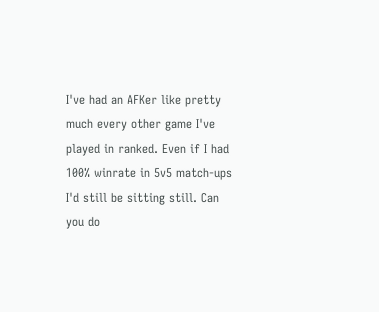I've had an AFKer like pretty much every other game I've played in ranked. Even if I had 100% winrate in 5v5 match-ups I'd still be sitting still. Can you do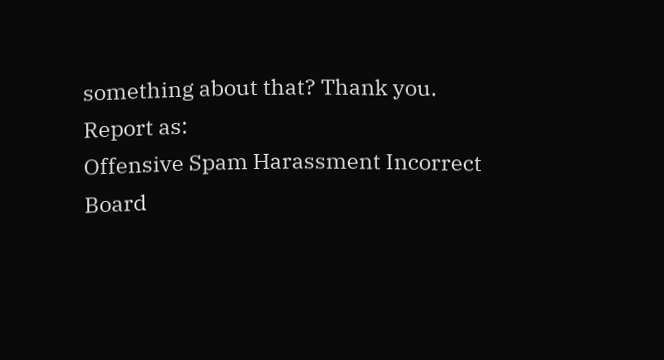something about that? Thank you.
Report as:
Offensive Spam Harassment Incorrect Board